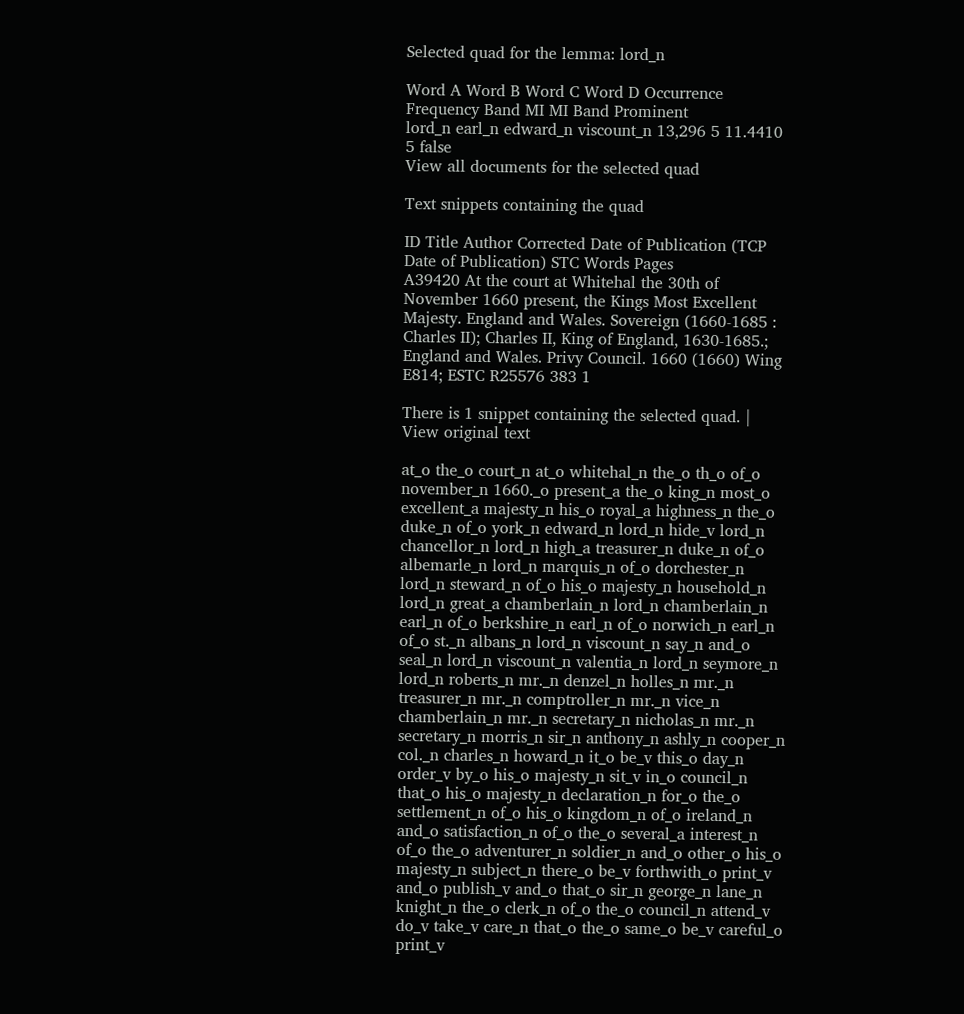Selected quad for the lemma: lord_n

Word A Word B Word C Word D Occurrence Frequency Band MI MI Band Prominent
lord_n earl_n edward_n viscount_n 13,296 5 11.4410 5 false
View all documents for the selected quad

Text snippets containing the quad

ID Title Author Corrected Date of Publication (TCP Date of Publication) STC Words Pages
A39420 At the court at Whitehal the 30th of November 1660 present, the Kings Most Excellent Majesty. England and Wales. Sovereign (1660-1685 : Charles II); Charles II, King of England, 1630-1685.; England and Wales. Privy Council. 1660 (1660) Wing E814; ESTC R25576 383 1

There is 1 snippet containing the selected quad. | View original text

at_o the_o court_n at_o whitehal_n the_o th_o of_o november_n 1660._o present_a the_o king_n most_o excellent_a majesty_n his_o royal_a highness_n the_o duke_n of_o york_n edward_n lord_n hide_v lord_n chancellor_n lord_n high_a treasurer_n duke_n of_o albemarle_n lord_n marquis_n of_o dorchester_n lord_n steward_n of_o his_o majesty_n household_n lord_n great_a chamberlain_n lord_n chamberlain_n earl_n of_o berkshire_n earl_n of_o norwich_n earl_n of_o st._n albans_n lord_n viscount_n say_n and_o seal_n lord_n viscount_n valentia_n lord_n seymore_n lord_n roberts_n mr._n denzel_n holles_n mr._n treasurer_n mr._n comptroller_n mr._n vice_n chamberlain_n mr._n secretary_n nicholas_n mr._n secretary_n morris_n sir_n anthony_n ashly_n cooper_n col._n charles_n howard_n it_o be_v this_o day_n order_v by_o his_o majesty_n sit_v in_o council_n that_o his_o majesty_n declaration_n for_o the_o settlement_n of_o his_o kingdom_n of_o ireland_n and_o satisfaction_n of_o the_o several_a interest_n of_o the_o adventurer_n soldier_n and_o other_o his_o majesty_n subject_n there_o be_v forthwith_o print_v and_o publish_v and_o that_o sir_n george_n lane_n knight_n the_o clerk_n of_o the_o council_n attend_v do_v take_v care_n that_o the_o same_o be_v careful_o print_v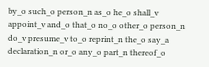by_o such_o person_n as_o he_o shall_v appoint_v and_o that_o no_o other_o person_n do_v presume_v to_o reprint_n the_o say_a declaration_n or_o any_o part_n thereof_o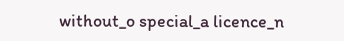without_o special_a licence_n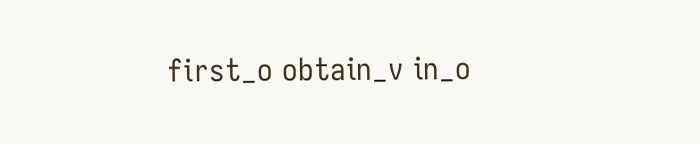first_o obtain_v in_o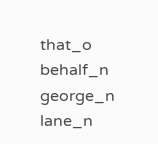that_o behalf_n george_n lane_n